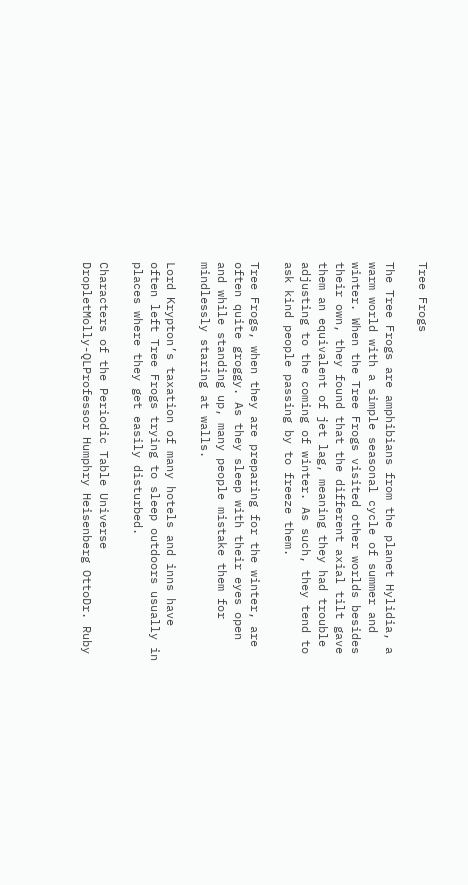Tree Frogs

The Tree Frogs are amphibians from the planet Hylidia, a warm world with a simple seasonal cycle of summer and winter. When the Tree Frogs visited other worlds besides their own, they found that the different axial tilt gave them an equivalent of jet lag, meaning they had trouble adjusting to the coming of winter. As such, they tend to ask kind people passing by to freeze them.

Tree Frogs, when they are preparing for the winter, are often quite groggy. As they sleep with their eyes open and while standing up, many people mistake them for mindlessly staring at walls.

Lord Krypton’s taxation of many hotels and inns have often left Tree Frogs trying to sleep outdoors usually in places where they get easily disturbed.

Characters of the Periodic Table Universe
DropletMolly-QLProfessor Humphry Heisenberg OttoDr. Ruby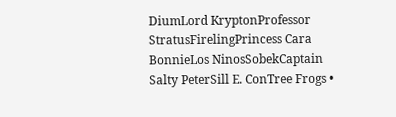DiumLord KryptonProfessor StratusFirelingPrincess Cara BonnieLos NinosSobekCaptain Salty PeterSill E. ConTree Frogs •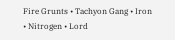Fire Grunts • Tachyon Gang • Iron • Nitrogen • Lord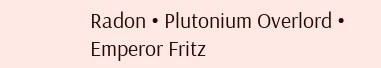Radon • Plutonium Overlord • Emperor Fritz